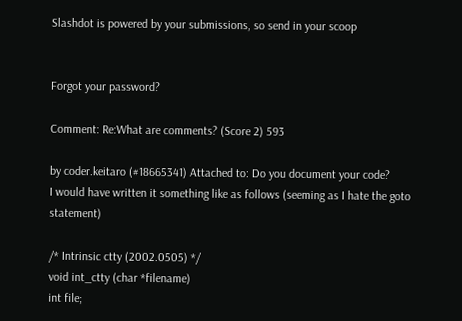Slashdot is powered by your submissions, so send in your scoop


Forgot your password?

Comment: Re:What are comments? (Score 2) 593

by coder.keitaro (#18665341) Attached to: Do you document your code?
I would have written it something like as follows (seeming as I hate the goto statement)

/* Intrinsic ctty (2002.0505) */
void int_ctty (char *filename)
int file;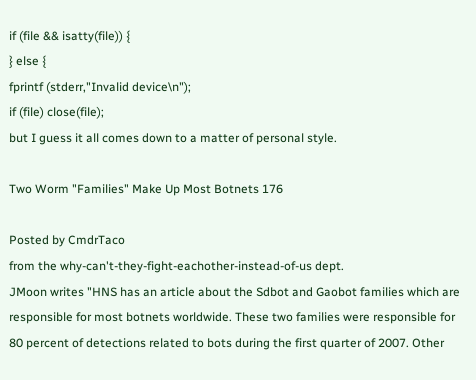if (file && isatty(file)) {
} else {
fprintf (stderr,"Invalid device\n");
if (file) close(file);
but I guess it all comes down to a matter of personal style.

Two Worm "Families" Make Up Most Botnets 176

Posted by CmdrTaco
from the why-can't-they-fight-eachother-instead-of-us dept.
JMoon writes "HNS has an article about the Sdbot and Gaobot families which are responsible for most botnets worldwide. These two families were responsible for 80 percent of detections related to bots during the first quarter of 2007. Other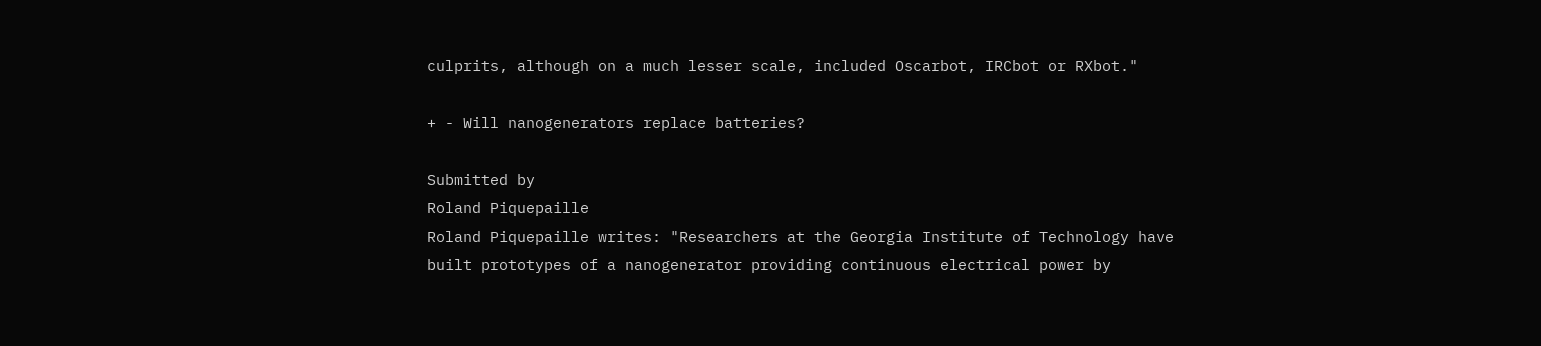culprits, although on a much lesser scale, included Oscarbot, IRCbot or RXbot."

+ - Will nanogenerators replace batteries?

Submitted by
Roland Piquepaille
Roland Piquepaille writes: "Researchers at the Georgia Institute of Technology have built prototypes of a nanogenerator providing continuous electrical power by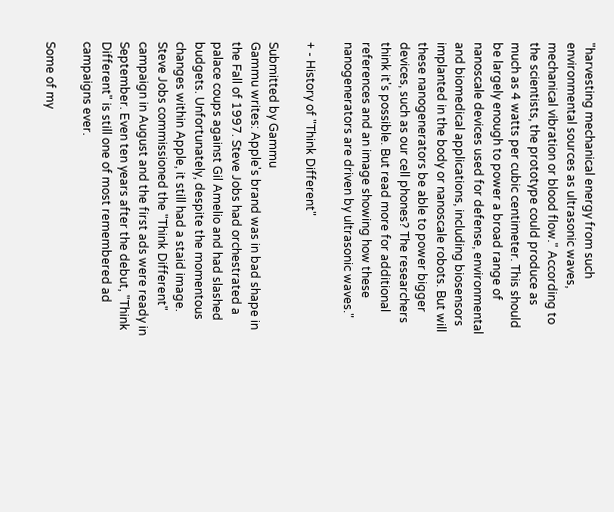"harvesting mechanical energy from such environmental sources as ultrasonic waves, mechanical vibration or blood flow." According to the scientists, the prototype could produce as much as 4 watts per cubic centimeter. This should be largely enough to power a broad range of nanoscale devices used for defense, environmental and biomedical applications, including biosensors implanted in the body or nanoscale robots. But will these nanogenerators be able to power bigger devices, such as our cell phones? The researchers think it's possible. But read more for additional references and an image showing how these nanogenerators are driven by ultrasonic waves."

+ - History of "Think Different"

Submitted by Gammu
Gammu writes: Apple's brand was in bad shape in the Fall of 1997. Steve Jobs had orchestrated a palace coups against Gil Amelio and had slashed budgets. Unfortunately, despite the momentous changes within Apple, it still had a staid image. Steve Jobs commissioned the "Think Different" campaign in August and the first ads were ready in September. Even ten years after the debut, "Think Different" is still one of most remembered ad campaigns ever.

Some of my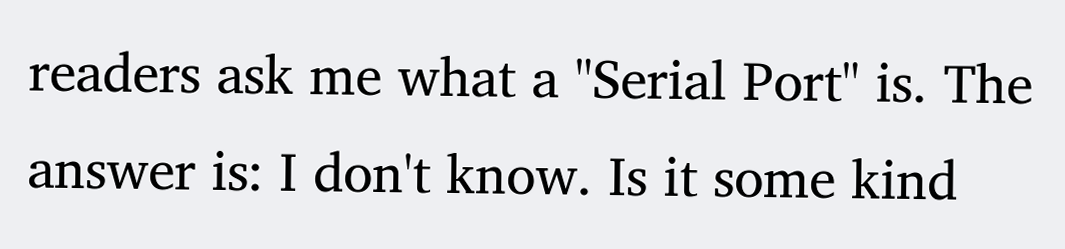readers ask me what a "Serial Port" is. The answer is: I don't know. Is it some kind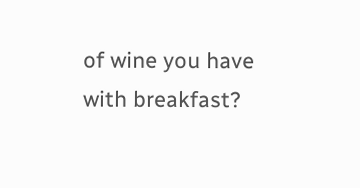of wine you have with breakfast?